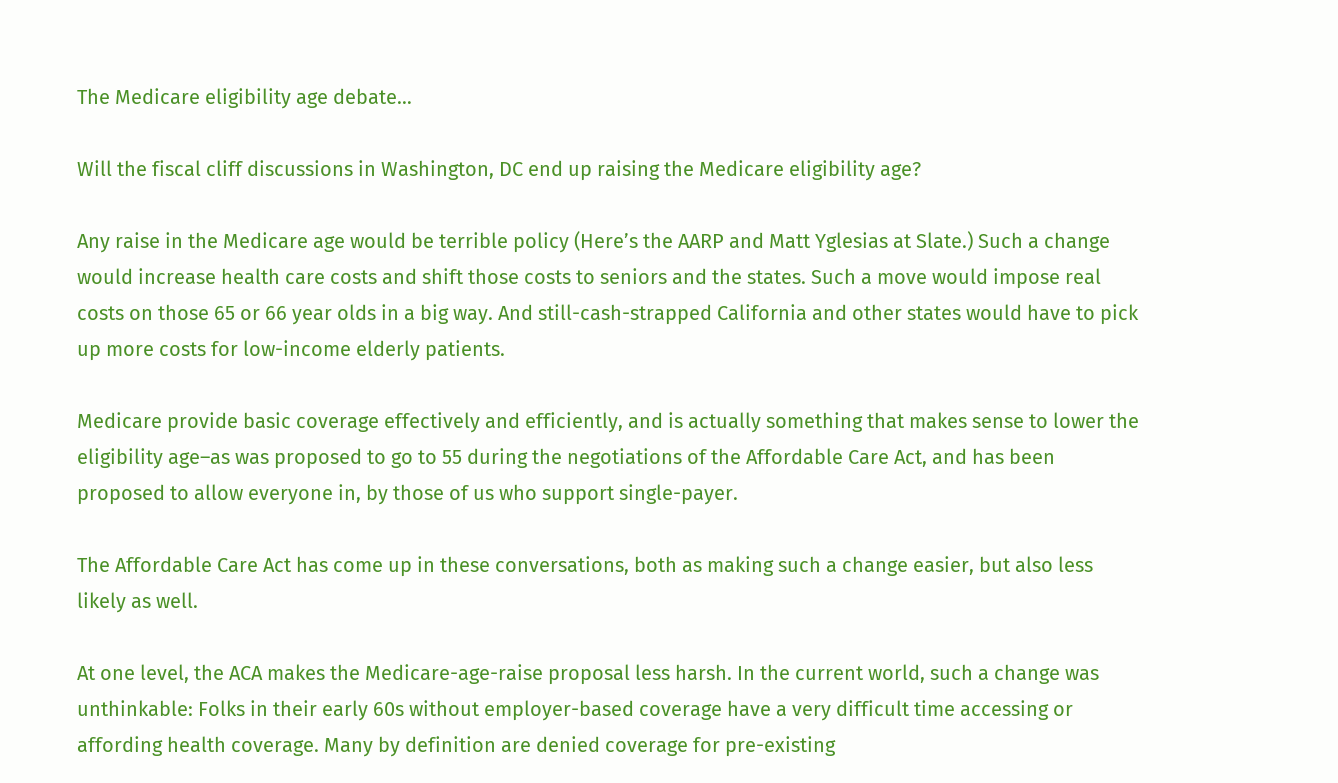The Medicare eligibility age debate…

Will the fiscal cliff discussions in Washington, DC end up raising the Medicare eligibility age?

Any raise in the Medicare age would be terrible policy (Here’s the AARP and Matt Yglesias at Slate.) Such a change would increase health care costs and shift those costs to seniors and the states. Such a move would impose real costs on those 65 or 66 year olds in a big way. And still-cash-strapped California and other states would have to pick up more costs for low-income elderly patients.

Medicare provide basic coverage effectively and efficiently, and is actually something that makes sense to lower the eligibility age–as was proposed to go to 55 during the negotiations of the Affordable Care Act, and has been proposed to allow everyone in, by those of us who support single-payer.

The Affordable Care Act has come up in these conversations, both as making such a change easier, but also less likely as well.

At one level, the ACA makes the Medicare-age-raise proposal less harsh. In the current world, such a change was unthinkable: Folks in their early 60s without employer-based coverage have a very difficult time accessing or affording health coverage. Many by definition are denied coverage for pre-existing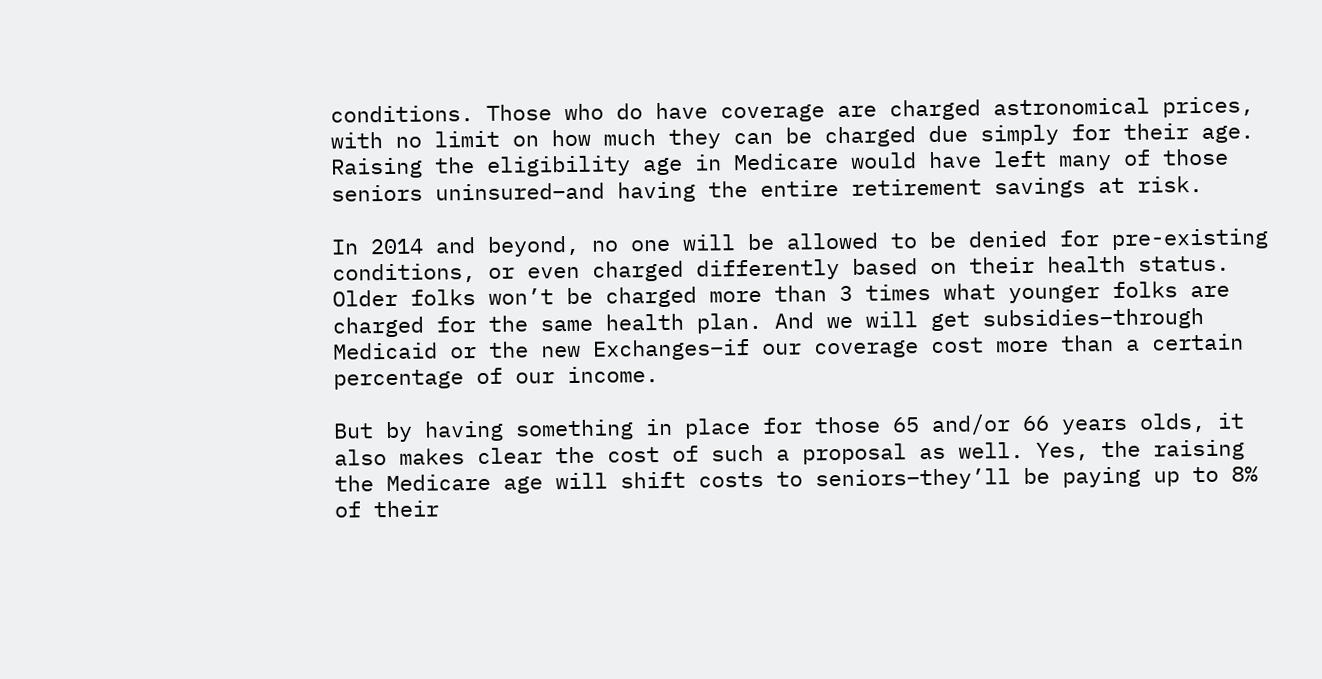conditions. Those who do have coverage are charged astronomical prices, with no limit on how much they can be charged due simply for their age. Raising the eligibility age in Medicare would have left many of those seniors uninsured–and having the entire retirement savings at risk.

In 2014 and beyond, no one will be allowed to be denied for pre-existing conditions, or even charged differently based on their health status. Older folks won’t be charged more than 3 times what younger folks are charged for the same health plan. And we will get subsidies–through Medicaid or the new Exchanges–if our coverage cost more than a certain percentage of our income.

But by having something in place for those 65 and/or 66 years olds, it also makes clear the cost of such a proposal as well. Yes, the raising the Medicare age will shift costs to seniors–they’ll be paying up to 8% of their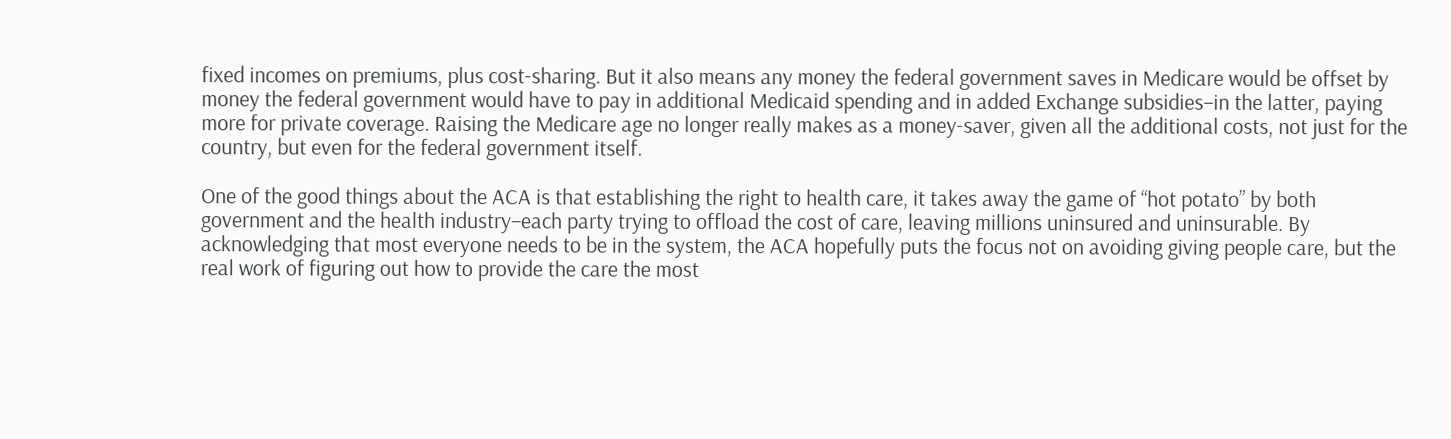fixed incomes on premiums, plus cost-sharing. But it also means any money the federal government saves in Medicare would be offset by money the federal government would have to pay in additional Medicaid spending and in added Exchange subsidies–in the latter, paying more for private coverage. Raising the Medicare age no longer really makes as a money-saver, given all the additional costs, not just for the country, but even for the federal government itself.

One of the good things about the ACA is that establishing the right to health care, it takes away the game of “hot potato” by both government and the health industry–each party trying to offload the cost of care, leaving millions uninsured and uninsurable. By acknowledging that most everyone needs to be in the system, the ACA hopefully puts the focus not on avoiding giving people care, but the real work of figuring out how to provide the care the most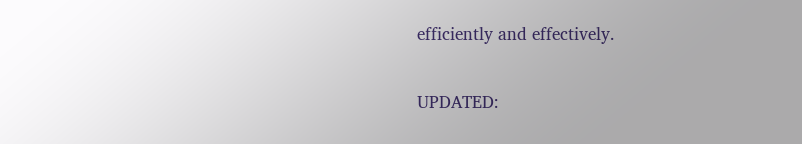efficiently and effectively.

UPDATED: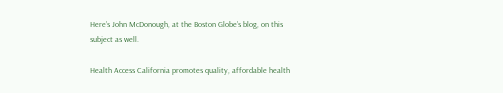Here’s John McDonough, at the Boston Globe’s blog, on this subject as well.

Health Access California promotes quality, affordable health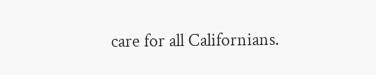care for all Californians.